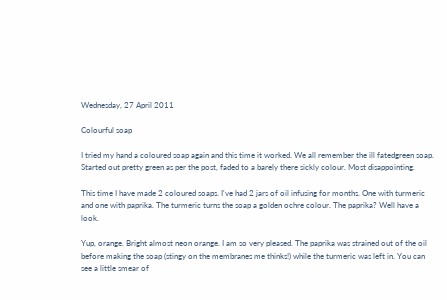Wednesday, 27 April 2011

Colourful soap

I tried my hand a coloured soap again and this time it worked. We all remember the ill fatedgreen soap. Started out pretty green as per the post, faded to a barely there sickly colour. Most disappointing.

This time I have made 2 coloured soaps. I've had 2 jars of oil infusing for months. One with turmeric and one with paprika. The turmeric turns the soap a golden ochre colour. The paprika? Well have a look.

Yup, orange. Bright almost neon orange. I am so very pleased. The paprika was strained out of the oil before making the soap (stingy on the membranes me thinks!) while the turmeric was left in. You can see a little smear of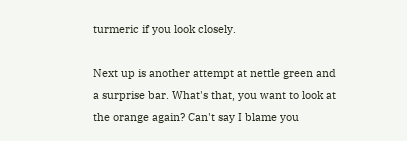turmeric if you look closely.

Next up is another attempt at nettle green and a surprise bar. What's that, you want to look at the orange again? Can't say I blame you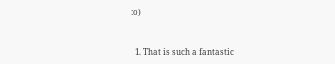:o)


  1. That is such a fantastic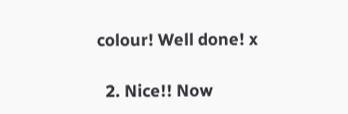colour! Well done! x

  2. Nice!! Now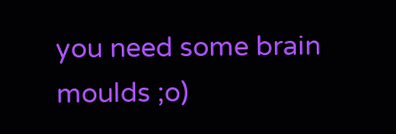you need some brain moulds ;o)